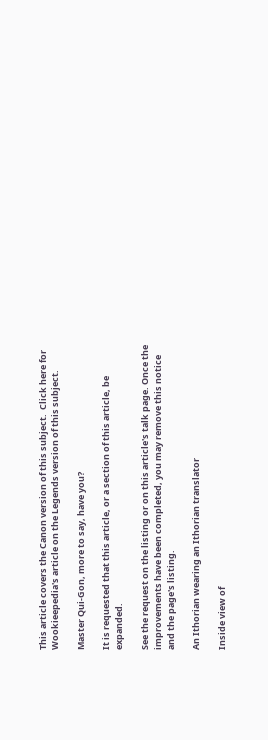This article covers the Canon version of this subject.  Click here for Wookieepedia's article on the Legends version of this subject.

Master Qui-Gon, more to say, have you?

It is requested that this article, or a section of this article, be expanded.

See the request on the listing or on this article's talk page. Once the improvements have been completed, you may remove this notice and the page's listing.

An Ithorian wearing an Ithorian translator

Inside view of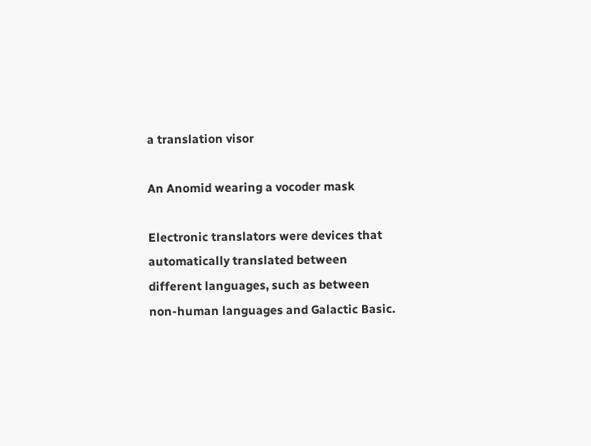a translation visor

An Anomid wearing a vocoder mask

Electronic translators were devices that automatically translated between different languages, such as between non-human languages and Galactic Basic.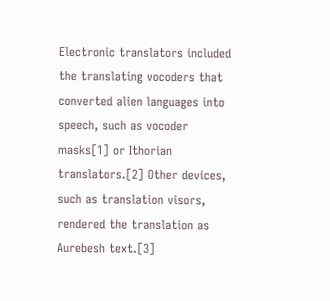Electronic translators included the translating vocoders that converted alien languages into speech, such as vocoder masks[1] or Ithorian translators.[2] Other devices, such as translation visors, rendered the translation as Aurebesh text.[3]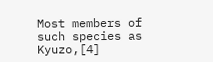Most members of such species as Kyuzo,[4]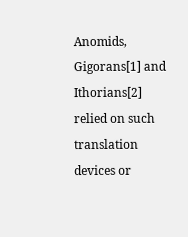Anomids, Gigorans[1] and Ithorians[2] relied on such translation devices or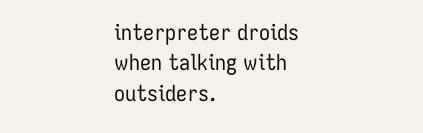interpreter droids when talking with outsiders.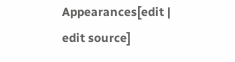Appearances[edit | edit source]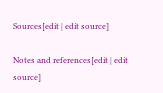Sources[edit | edit source]

Notes and references[edit | edit source]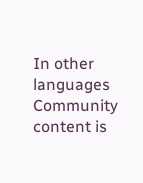In other languages
Community content is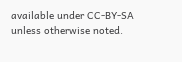available under CC-BY-SA unless otherwise noted.